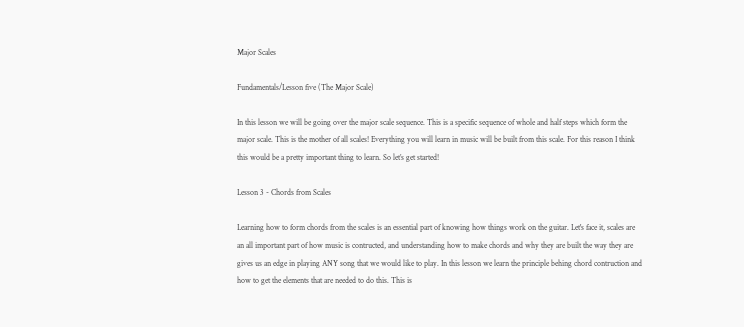Major Scales

Fundamentals/Lesson five (The Major Scale)

In this lesson we will be going over the major scale sequence. This is a specific sequence of whole and half steps which form the major scale. This is the mother of all scales! Everything you will learn in music will be built from this scale. For this reason I think this would be a pretty important thing to learn. So let’s get started!

Lesson 3 - Chords from Scales

Learning how to form chords from the scales is an essential part of knowing how things work on the guitar. Let's face it, scales are an all important part of how music is contructed, and understanding how to make chords and why they are built the way they are gives us an edge in playing ANY song that we would like to play. In this lesson we learn the principle behing chord contruction and how to get the elements that are needed to do this. This is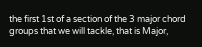the first 1st of a section of the 3 major chord groups that we will tackle, that is Major,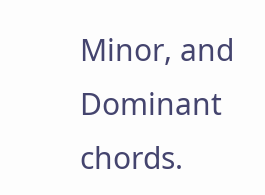Minor, and Dominant chords.